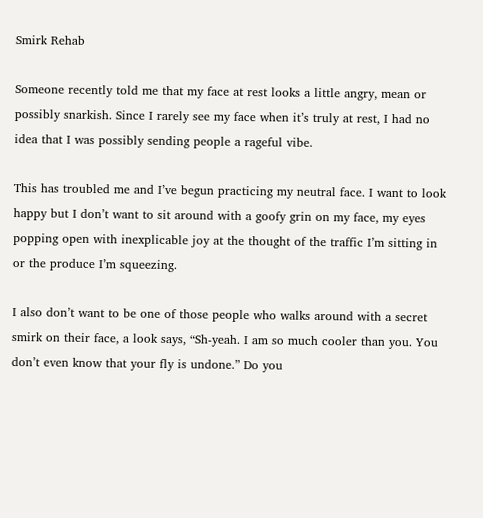Smirk Rehab

Someone recently told me that my face at rest looks a little angry, mean or possibly snarkish. Since I rarely see my face when it’s truly at rest, I had no idea that I was possibly sending people a rageful vibe.

This has troubled me and I’ve begun practicing my neutral face. I want to look happy but I don’t want to sit around with a goofy grin on my face, my eyes popping open with inexplicable joy at the thought of the traffic I’m sitting in or the produce I’m squeezing.

I also don’t want to be one of those people who walks around with a secret smirk on their face, a look says, “Sh-yeah. I am so much cooler than you. You don’t even know that your fly is undone.” Do you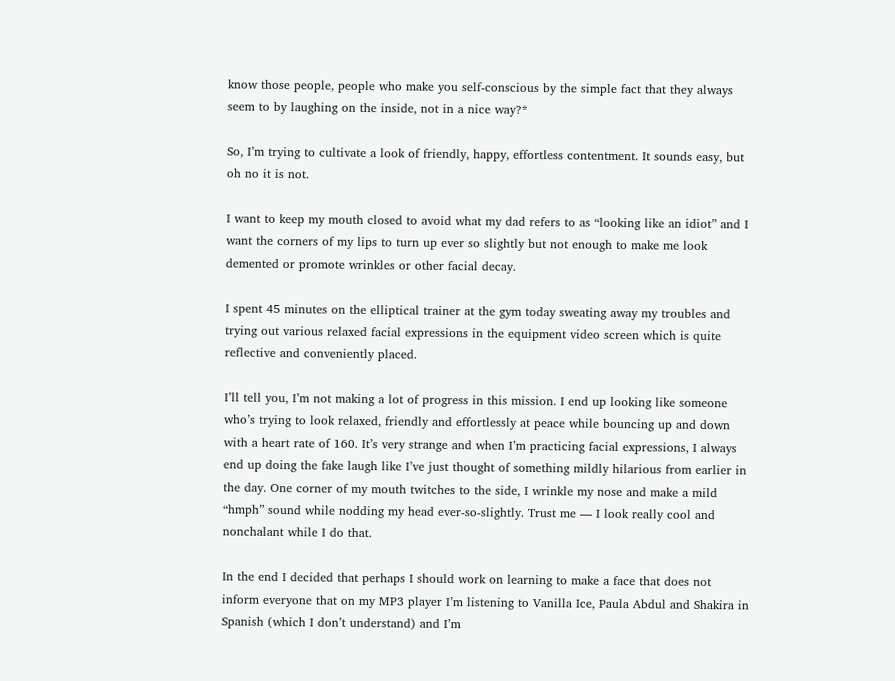know those people, people who make you self-conscious by the simple fact that they always seem to by laughing on the inside, not in a nice way?*

So, I’m trying to cultivate a look of friendly, happy, effortless contentment. It sounds easy, but oh no it is not.

I want to keep my mouth closed to avoid what my dad refers to as “looking like an idiot” and I want the corners of my lips to turn up ever so slightly but not enough to make me look demented or promote wrinkles or other facial decay.

I spent 45 minutes on the elliptical trainer at the gym today sweating away my troubles and trying out various relaxed facial expressions in the equipment video screen which is quite reflective and conveniently placed.

I’ll tell you, I’m not making a lot of progress in this mission. I end up looking like someone who’s trying to look relaxed, friendly and effortlessly at peace while bouncing up and down with a heart rate of 160. It’s very strange and when I’m practicing facial expressions, I always end up doing the fake laugh like I’ve just thought of something mildly hilarious from earlier in the day. One corner of my mouth twitches to the side, I wrinkle my nose and make a mild “hmph” sound while nodding my head ever-so-slightly. Trust me — I look really cool and nonchalant while I do that.

In the end I decided that perhaps I should work on learning to make a face that does not inform everyone that on my MP3 player I’m listening to Vanilla Ice, Paula Abdul and Shakira in Spanish (which I don’t understand) and I’m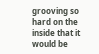grooving so hard on the inside that it would be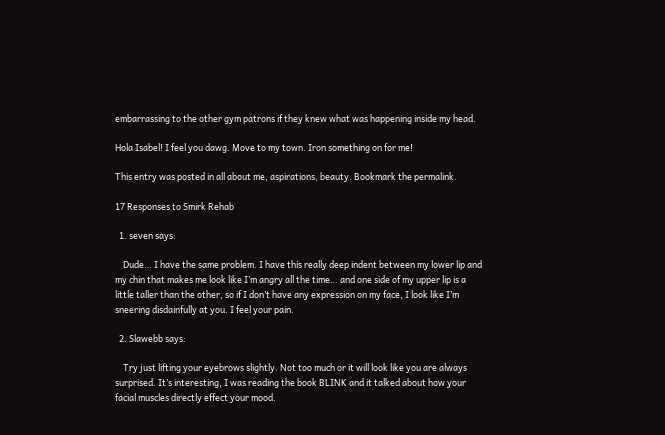embarrassing to the other gym patrons if they knew what was happening inside my head.

Hola Isabel! I feel you dawg. Move to my town. Iron something on for me!

This entry was posted in all about me, aspirations, beauty. Bookmark the permalink.

17 Responses to Smirk Rehab

  1. seven says:

    Dude… I have the same problem. I have this really deep indent between my lower lip and my chin that makes me look like I’m angry all the time… and one side of my upper lip is a little taller than the other, so if I don’t have any expression on my face, I look like I’m sneering disdainfully at you. I feel your pain.

  2. Slawebb says:

    Try just lifting your eyebrows slightly. Not too much or it will look like you are always surprised. It’s interesting, I was reading the book BLINK and it talked about how your facial muscles directly effect your mood.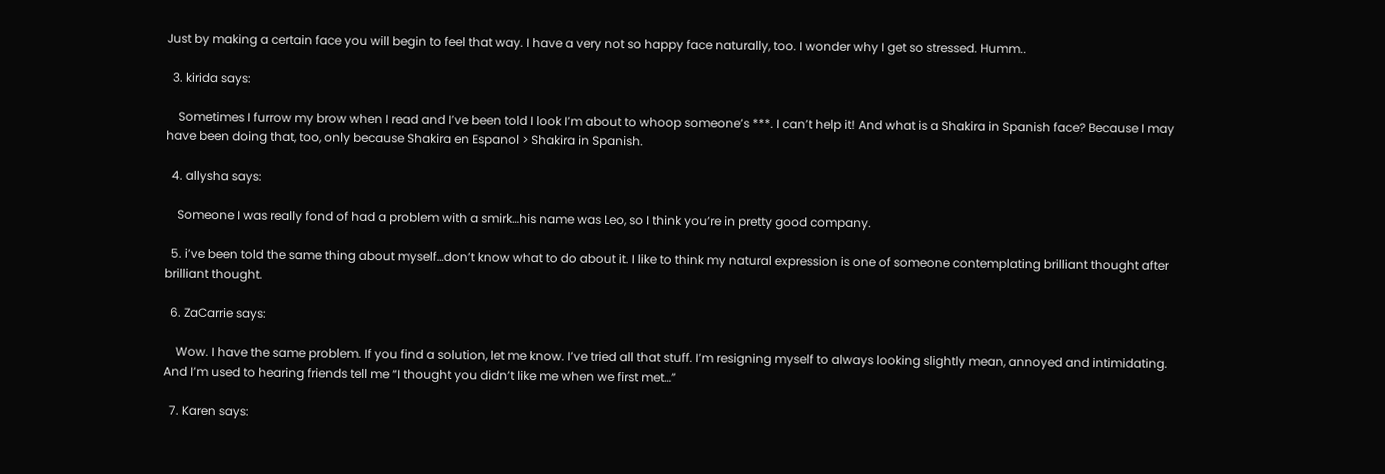Just by making a certain face you will begin to feel that way. I have a very not so happy face naturally, too. I wonder why I get so stressed. Humm..

  3. kirida says:

    Sometimes I furrow my brow when I read and I’ve been told I look I’m about to whoop someone’s ***. I can’t help it! And what is a Shakira in Spanish face? Because I may have been doing that, too, only because Shakira en Espanol > Shakira in Spanish.

  4. allysha says:

    Someone I was really fond of had a problem with a smirk…his name was Leo, so I think you’re in pretty good company.

  5. i’ve been told the same thing about myself…don’t know what to do about it. I like to think my natural expression is one of someone contemplating brilliant thought after brilliant thought.

  6. ZaCarrie says:

    Wow. I have the same problem. If you find a solution, let me know. I’ve tried all that stuff. I’m resigning myself to always looking slightly mean, annoyed and intimidating. And I’m used to hearing friends tell me “I thought you didn’t like me when we first met…”

  7. Karen says: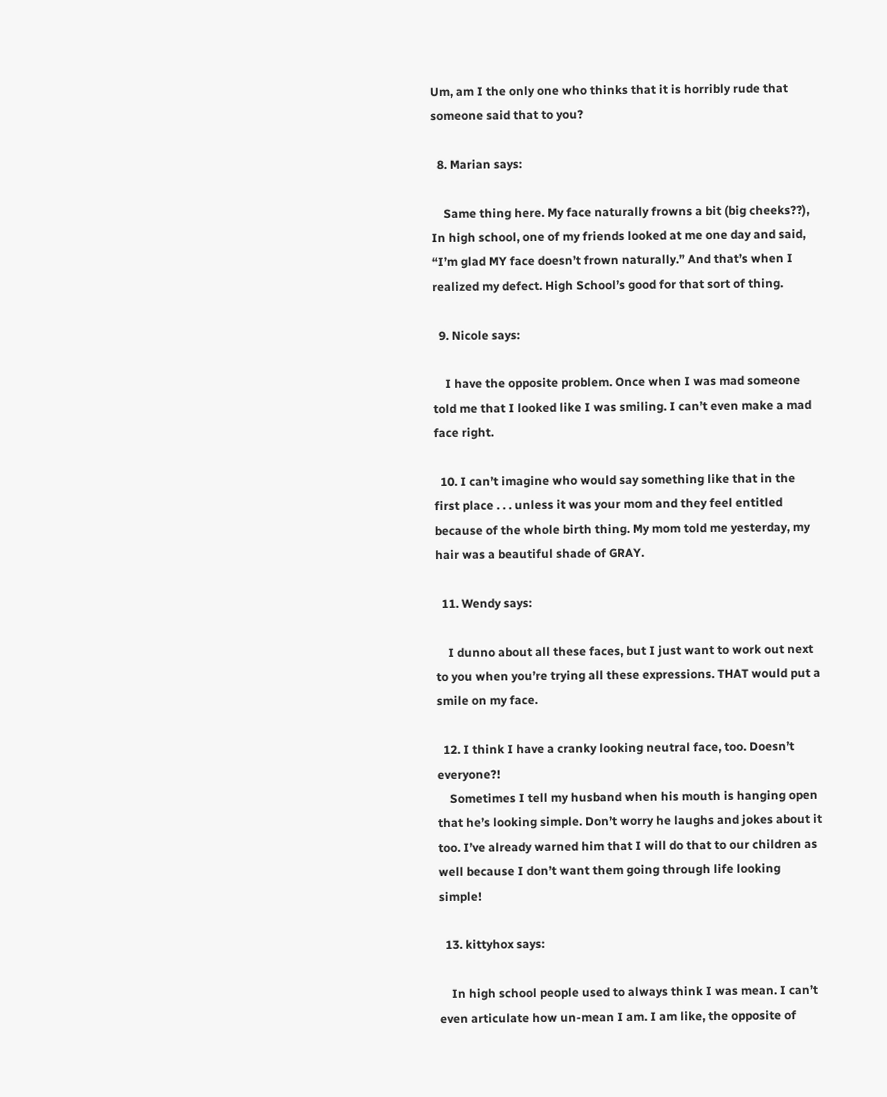Um, am I the only one who thinks that it is horribly rude that someone said that to you?

  8. Marian says:

    Same thing here. My face naturally frowns a bit (big cheeks??), In high school, one of my friends looked at me one day and said, “I’m glad MY face doesn’t frown naturally.” And that’s when I realized my defect. High School’s good for that sort of thing.

  9. Nicole says:

    I have the opposite problem. Once when I was mad someone told me that I looked like I was smiling. I can’t even make a mad face right.

  10. I can’t imagine who would say something like that in the first place . . . unless it was your mom and they feel entitled because of the whole birth thing. My mom told me yesterday, my hair was a beautiful shade of GRAY.

  11. Wendy says:

    I dunno about all these faces, but I just want to work out next to you when you’re trying all these expressions. THAT would put a smile on my face.

  12. I think I have a cranky looking neutral face, too. Doesn’t everyone?!
    Sometimes I tell my husband when his mouth is hanging open that he’s looking simple. Don’t worry he laughs and jokes about it too. I’ve already warned him that I will do that to our children as well because I don’t want them going through life looking simple!

  13. kittyhox says:

    In high school people used to always think I was mean. I can’t even articulate how un-mean I am. I am like, the opposite of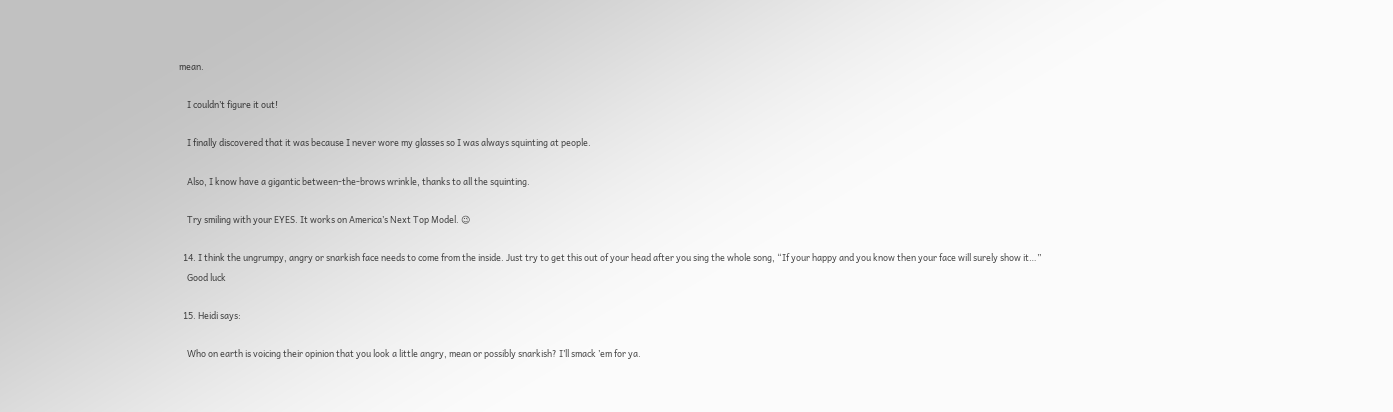mean.

    I couldn’t figure it out!

    I finally discovered that it was because I never wore my glasses so I was always squinting at people.

    Also, I know have a gigantic between-the-brows wrinkle, thanks to all the squinting.

    Try smiling with your EYES. It works on America’s Next Top Model. 😉

  14. I think the ungrumpy, angry or snarkish face needs to come from the inside. Just try to get this out of your head after you sing the whole song, “If your happy and you know then your face will surely show it…”
    Good luck

  15. Heidi says:

    Who on earth is voicing their opinion that you look a little angry, mean or possibly snarkish? I’ll smack ’em for ya.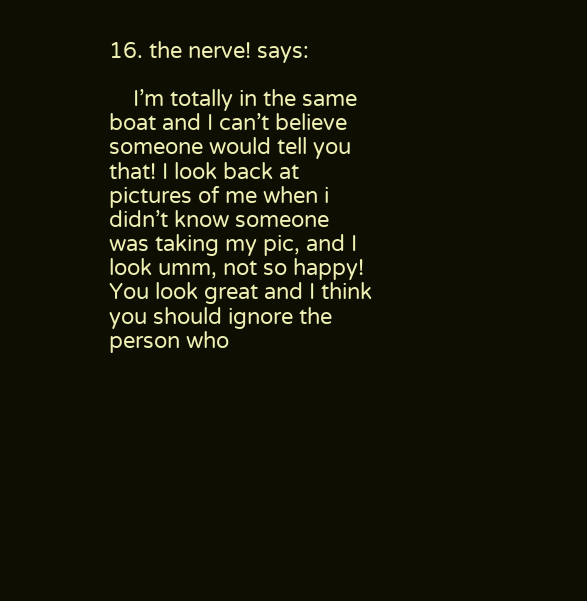16. the nerve! says:

    I’m totally in the same boat and I can’t believe someone would tell you that! I look back at pictures of me when i didn’t know someone was taking my pic, and I look umm, not so happy! You look great and I think you should ignore the person who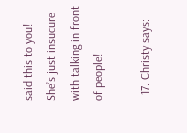said this to you! She’s just insucure with talking in front of people!

  17. Christy says: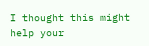I thought this might help your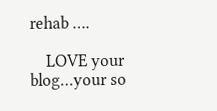rehab ….

    LOVE your blog…your so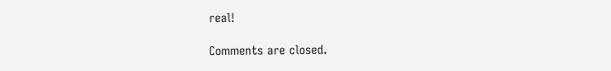real!

Comments are closed.